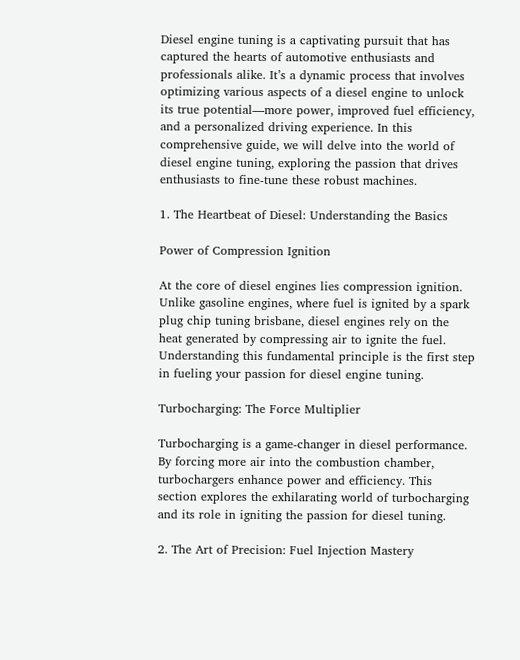Diesel engine tuning is a captivating pursuit that has captured the hearts of automotive enthusiasts and professionals alike. It’s a dynamic process that involves optimizing various aspects of a diesel engine to unlock its true potential—more power, improved fuel efficiency, and a personalized driving experience. In this comprehensive guide, we will delve into the world of diesel engine tuning, exploring the passion that drives enthusiasts to fine-tune these robust machines.

1. The Heartbeat of Diesel: Understanding the Basics

Power of Compression Ignition

At the core of diesel engines lies compression ignition. Unlike gasoline engines, where fuel is ignited by a spark plug chip tuning brisbane, diesel engines rely on the heat generated by compressing air to ignite the fuel. Understanding this fundamental principle is the first step in fueling your passion for diesel engine tuning.

Turbocharging: The Force Multiplier

Turbocharging is a game-changer in diesel performance. By forcing more air into the combustion chamber, turbochargers enhance power and efficiency. This section explores the exhilarating world of turbocharging and its role in igniting the passion for diesel tuning.

2. The Art of Precision: Fuel Injection Mastery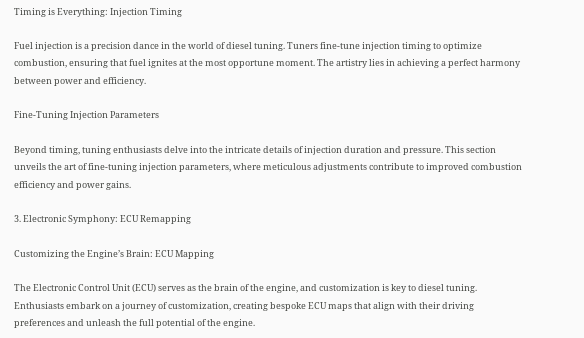Timing is Everything: Injection Timing

Fuel injection is a precision dance in the world of diesel tuning. Tuners fine-tune injection timing to optimize combustion, ensuring that fuel ignites at the most opportune moment. The artistry lies in achieving a perfect harmony between power and efficiency.

Fine-Tuning Injection Parameters

Beyond timing, tuning enthusiasts delve into the intricate details of injection duration and pressure. This section unveils the art of fine-tuning injection parameters, where meticulous adjustments contribute to improved combustion efficiency and power gains.

3. Electronic Symphony: ECU Remapping

Customizing the Engine’s Brain: ECU Mapping

The Electronic Control Unit (ECU) serves as the brain of the engine, and customization is key to diesel tuning. Enthusiasts embark on a journey of customization, creating bespoke ECU maps that align with their driving preferences and unleash the full potential of the engine.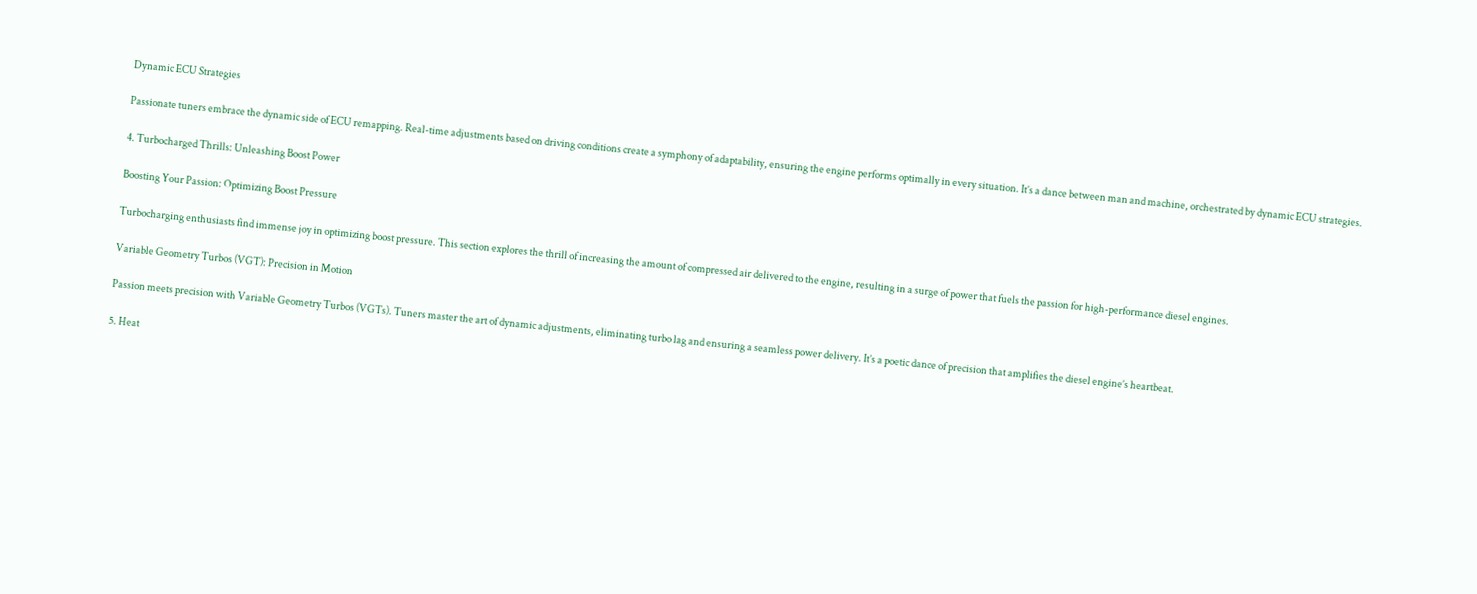Dynamic ECU Strategies

Passionate tuners embrace the dynamic side of ECU remapping. Real-time adjustments based on driving conditions create a symphony of adaptability, ensuring the engine performs optimally in every situation. It’s a dance between man and machine, orchestrated by dynamic ECU strategies.

4. Turbocharged Thrills: Unleashing Boost Power

Boosting Your Passion: Optimizing Boost Pressure

Turbocharging enthusiasts find immense joy in optimizing boost pressure. This section explores the thrill of increasing the amount of compressed air delivered to the engine, resulting in a surge of power that fuels the passion for high-performance diesel engines.

Variable Geometry Turbos (VGT): Precision in Motion

Passion meets precision with Variable Geometry Turbos (VGTs). Tuners master the art of dynamic adjustments, eliminating turbo lag and ensuring a seamless power delivery. It’s a poetic dance of precision that amplifies the diesel engine’s heartbeat.

5. Heat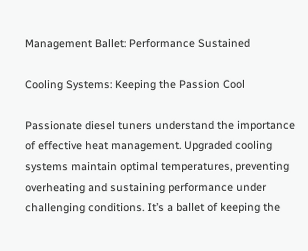Management Ballet: Performance Sustained

Cooling Systems: Keeping the Passion Cool

Passionate diesel tuners understand the importance of effective heat management. Upgraded cooling systems maintain optimal temperatures, preventing overheating and sustaining performance under challenging conditions. It’s a ballet of keeping the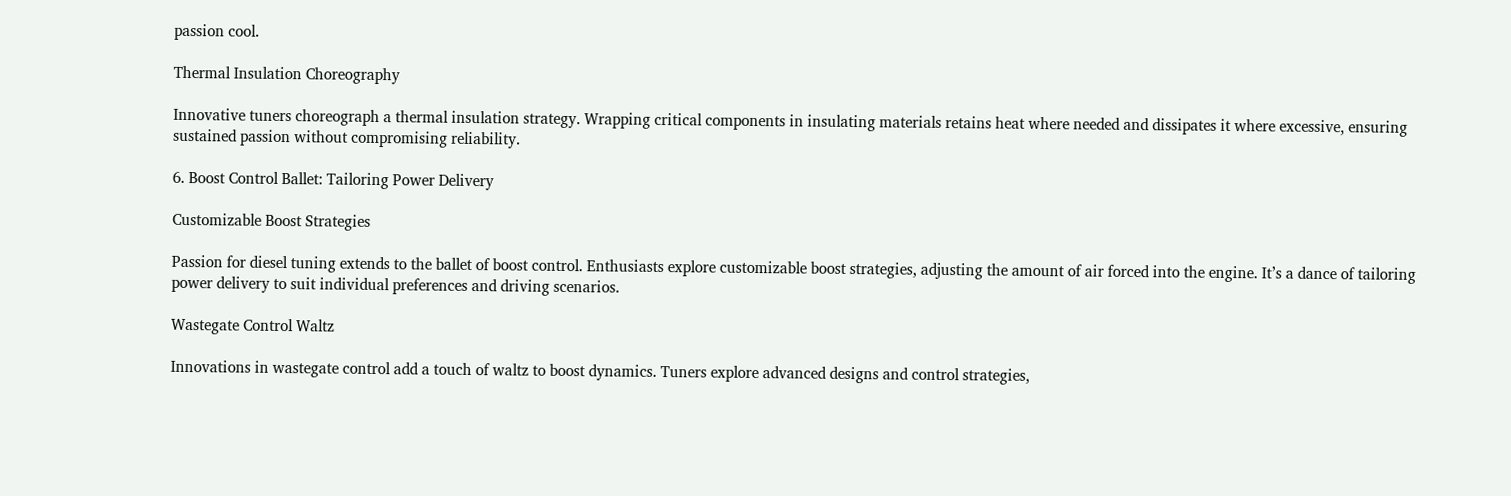passion cool.

Thermal Insulation Choreography

Innovative tuners choreograph a thermal insulation strategy. Wrapping critical components in insulating materials retains heat where needed and dissipates it where excessive, ensuring sustained passion without compromising reliability.

6. Boost Control Ballet: Tailoring Power Delivery

Customizable Boost Strategies

Passion for diesel tuning extends to the ballet of boost control. Enthusiasts explore customizable boost strategies, adjusting the amount of air forced into the engine. It’s a dance of tailoring power delivery to suit individual preferences and driving scenarios.

Wastegate Control Waltz

Innovations in wastegate control add a touch of waltz to boost dynamics. Tuners explore advanced designs and control strategies,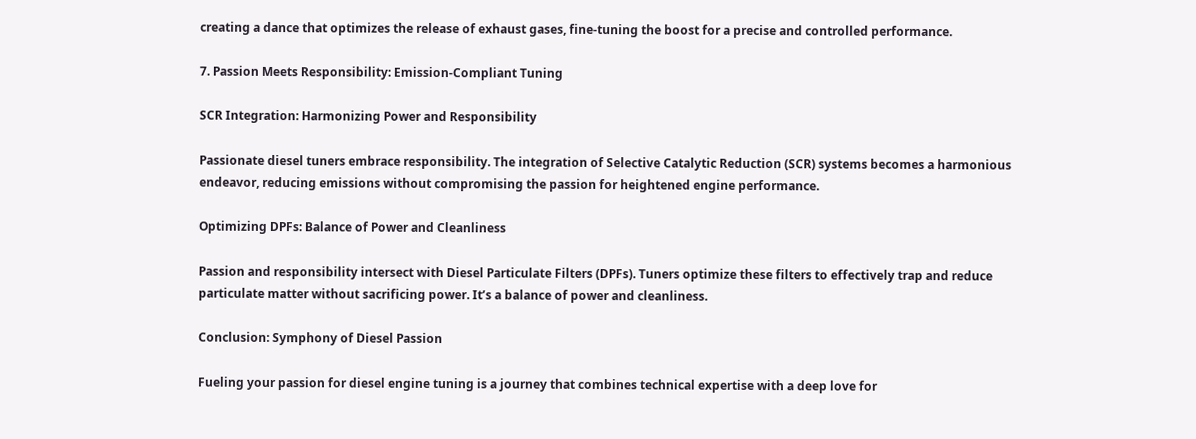creating a dance that optimizes the release of exhaust gases, fine-tuning the boost for a precise and controlled performance.

7. Passion Meets Responsibility: Emission-Compliant Tuning

SCR Integration: Harmonizing Power and Responsibility

Passionate diesel tuners embrace responsibility. The integration of Selective Catalytic Reduction (SCR) systems becomes a harmonious endeavor, reducing emissions without compromising the passion for heightened engine performance.

Optimizing DPFs: Balance of Power and Cleanliness

Passion and responsibility intersect with Diesel Particulate Filters (DPFs). Tuners optimize these filters to effectively trap and reduce particulate matter without sacrificing power. It’s a balance of power and cleanliness.

Conclusion: Symphony of Diesel Passion

Fueling your passion for diesel engine tuning is a journey that combines technical expertise with a deep love for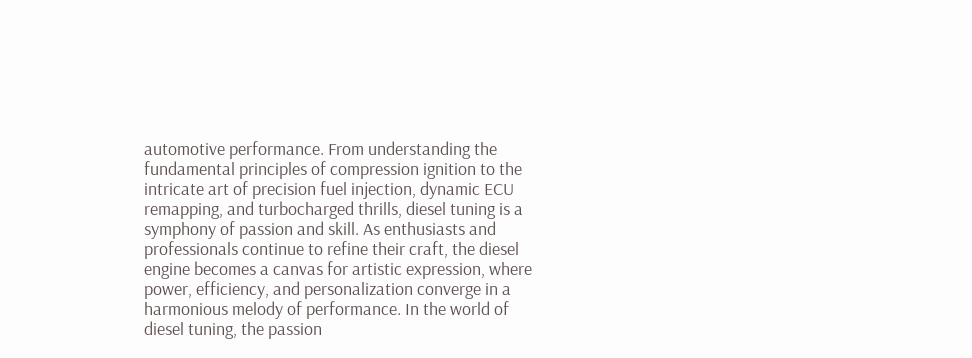automotive performance. From understanding the fundamental principles of compression ignition to the intricate art of precision fuel injection, dynamic ECU remapping, and turbocharged thrills, diesel tuning is a symphony of passion and skill. As enthusiasts and professionals continue to refine their craft, the diesel engine becomes a canvas for artistic expression, where power, efficiency, and personalization converge in a harmonious melody of performance. In the world of diesel tuning, the passion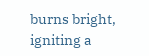burns bright, igniting a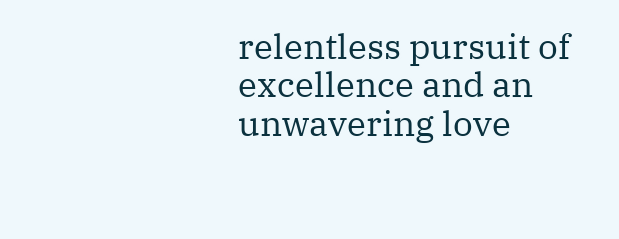relentless pursuit of excellence and an unwavering love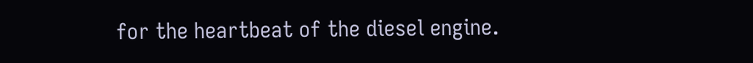for the heartbeat of the diesel engine.